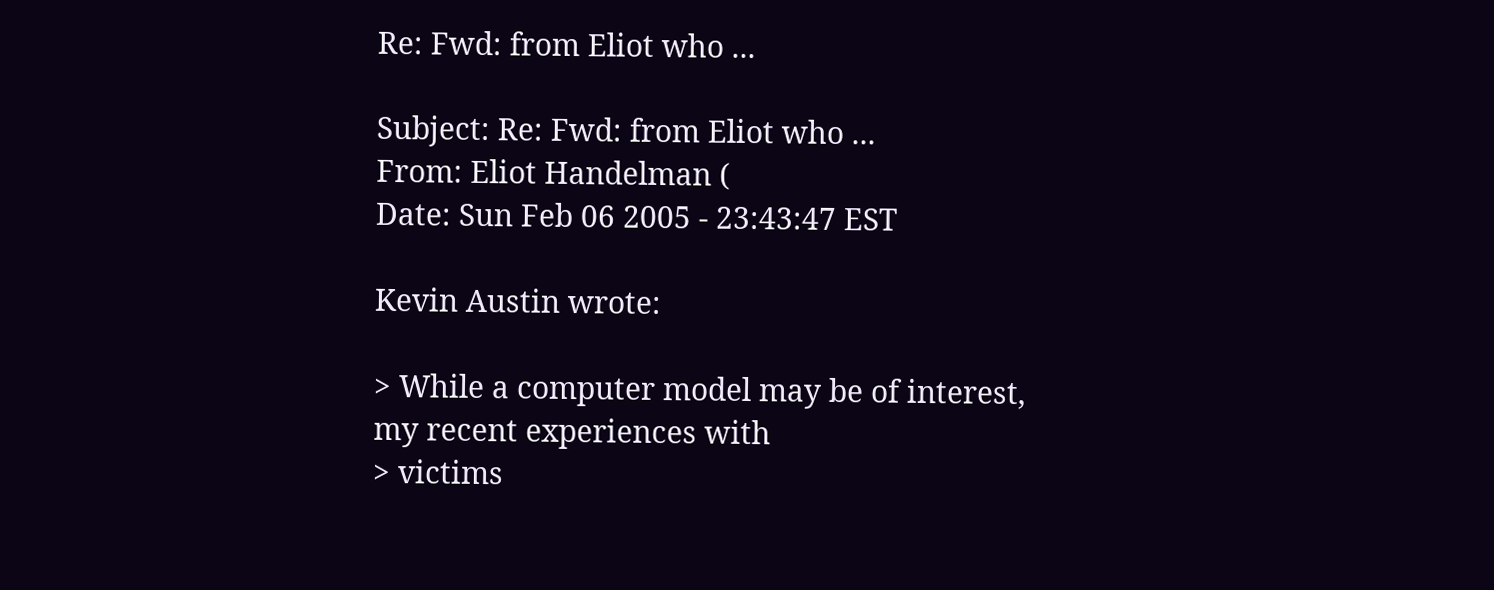Re: Fwd: from Eliot who ...

Subject: Re: Fwd: from Eliot who ...
From: Eliot Handelman (
Date: Sun Feb 06 2005 - 23:43:47 EST

Kevin Austin wrote:

> While a computer model may be of interest, my recent experiences with
> victims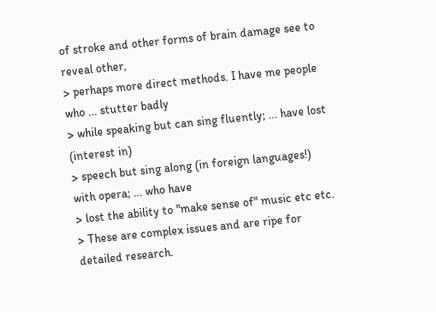of stroke and other forms of brain damage see to reveal other,
> perhaps more direct methods. I have me people who ... stutter badly
> while speaking but can sing fluently; ... have lost (interest in)
> speech but sing along (in foreign languages!) with opera; ... who have
> lost the ability to "make sense of" music etc etc.
> These are complex issues and are ripe for detailed research.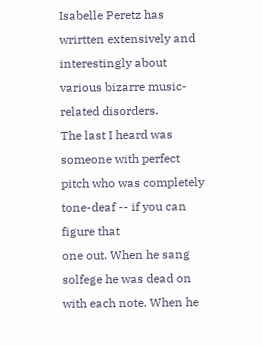Isabelle Peretz has wrirtten extensively and interestingly about
various bizarre music-related disorders.
The last I heard was someone with perfect pitch who was completely
tone-deaf -- if you can figure that
one out. When he sang solfege he was dead on with each note. When he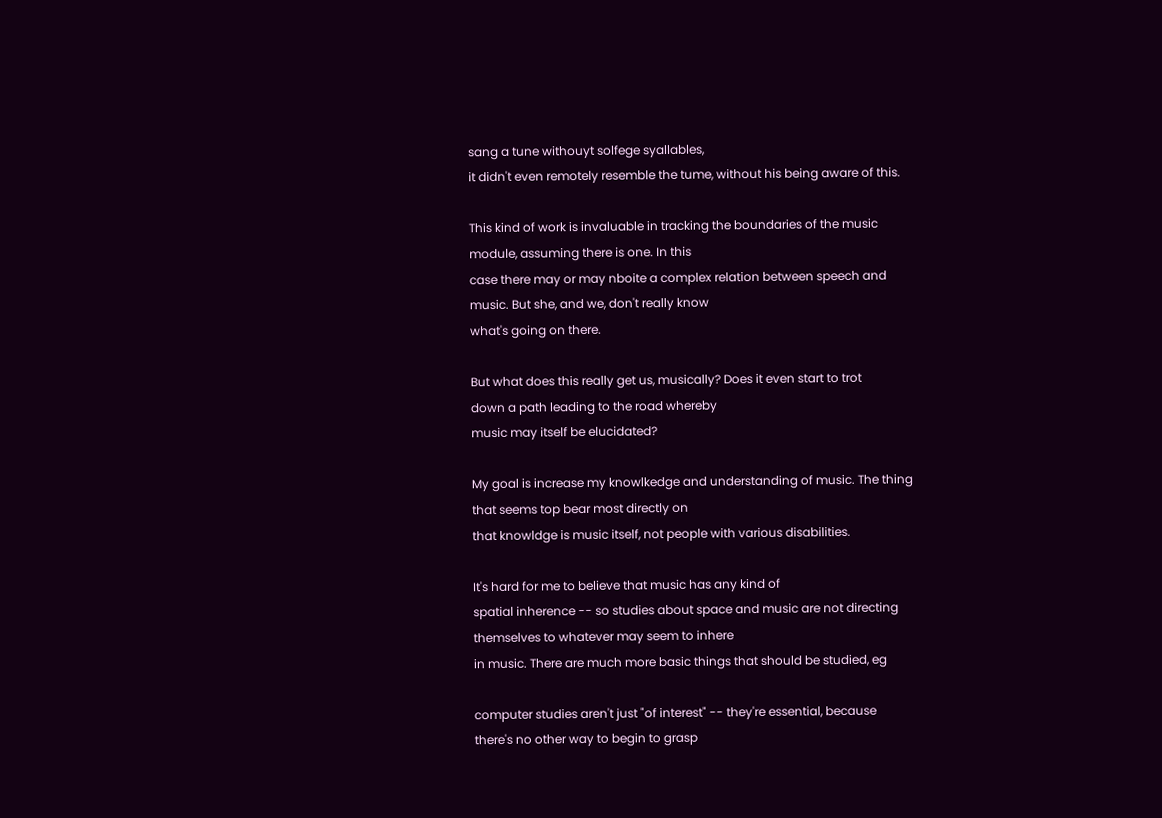sang a tune withouyt solfege syallables,
it didn't even remotely resemble the tume, without his being aware of this.

This kind of work is invaluable in tracking the boundaries of the music
module, assuming there is one. In this
case there may or may nboite a complex relation between speech and
music. But she, and we, don't really know
what's going on there.

But what does this really get us, musically? Does it even start to trot
down a path leading to the road whereby
music may itself be elucidated?

My goal is increase my knowlkedge and understanding of music. The thing
that seems top bear most directly on
that knowldge is music itself, not people with various disabilities.

It's hard for me to believe that music has any kind of
spatial inherence -- so studies about space and music are not directing
themselves to whatever may seem to inhere
in music. There are much more basic things that should be studied, eg

computer studies aren't just "of interest" -- they're essential, because
there's no other way to begin to grasp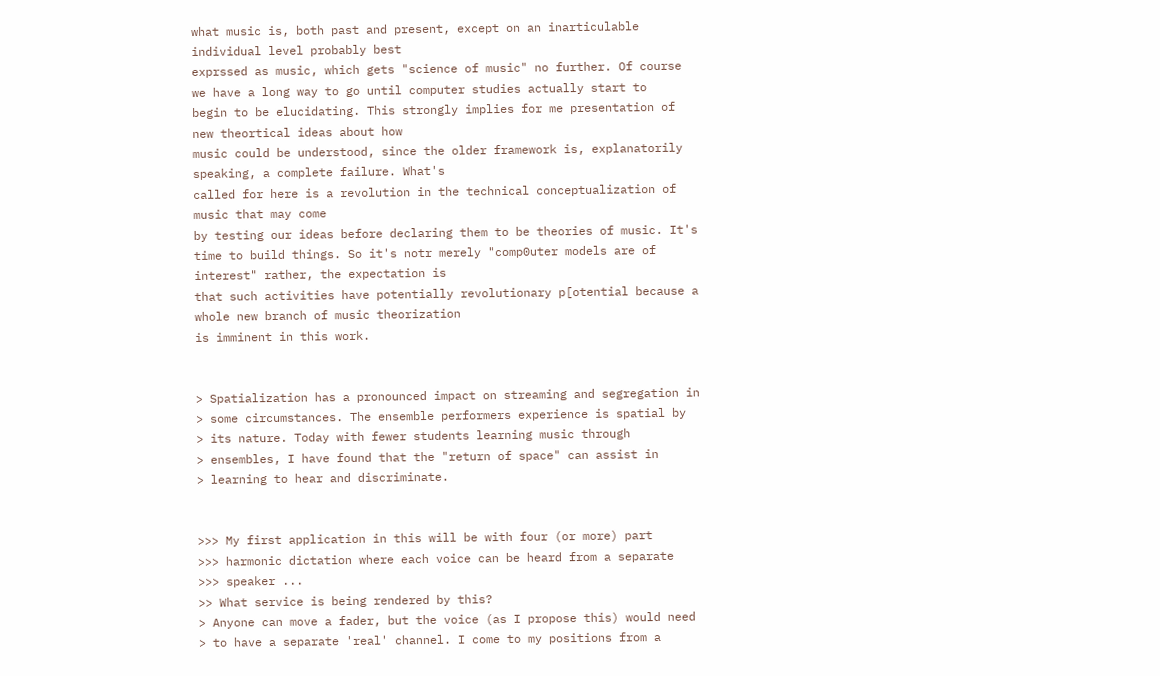what music is, both past and present, except on an inarticulable
individual level probably best
exprssed as music, which gets "science of music" no further. Of course
we have a long way to go until computer studies actually start to
begin to be elucidating. This strongly implies for me presentation of
new theortical ideas about how
music could be understood, since the older framework is, explanatorily
speaking, a complete failure. What's
called for here is a revolution in the technical conceptualization of
music that may come
by testing our ideas before declaring them to be theories of music. It's
time to build things. So it's notr merely "comp0uter models are of
interest" rather, the expectation is
that such activities have potentially revolutionary p[otential because a
whole new branch of music theorization
is imminent in this work.


> Spatialization has a pronounced impact on streaming and segregation in
> some circumstances. The ensemble performers experience is spatial by
> its nature. Today with fewer students learning music through
> ensembles, I have found that the "return of space" can assist in
> learning to hear and discriminate.


>>> My first application in this will be with four (or more) part
>>> harmonic dictation where each voice can be heard from a separate
>>> speaker ...
>> What service is being rendered by this?
> Anyone can move a fader, but the voice (as I propose this) would need
> to have a separate 'real' channel. I come to my positions from a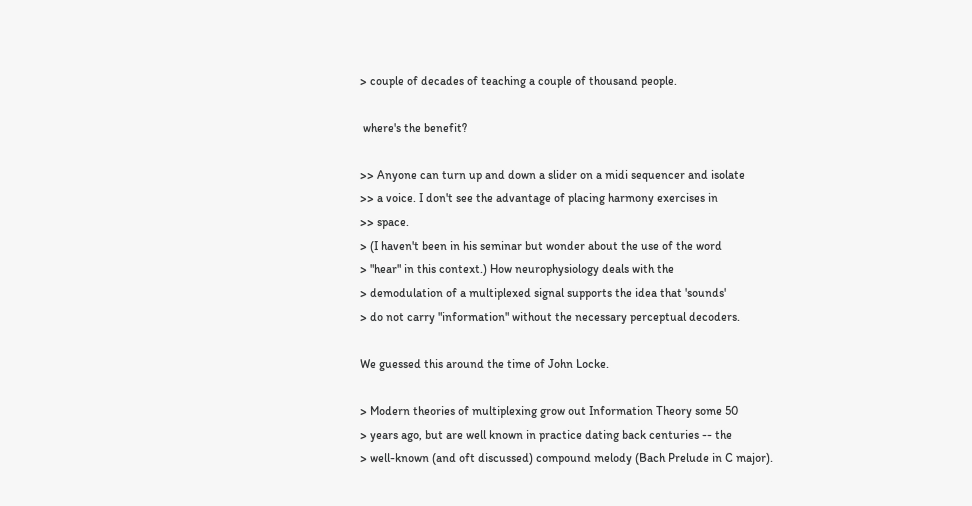> couple of decades of teaching a couple of thousand people.

 where's the benefit?

>> Anyone can turn up and down a slider on a midi sequencer and isolate
>> a voice. I don't see the advantage of placing harmony exercises in
>> space.
> (I haven't been in his seminar but wonder about the use of the word
> "hear" in this context.) How neurophysiology deals with the
> demodulation of a multiplexed signal supports the idea that 'sounds'
> do not carry "information" without the necessary perceptual decoders.

We guessed this around the time of John Locke.

> Modern theories of multiplexing grow out Information Theory some 50
> years ago, but are well known in practice dating back centuries -- the
> well-known (and oft discussed) compound melody (Bach Prelude in C major).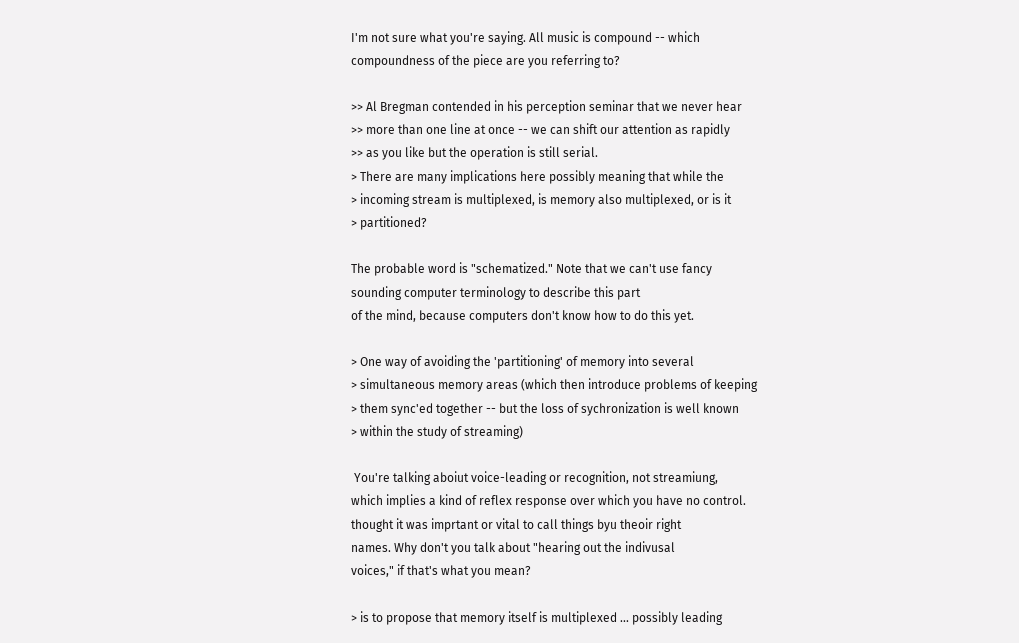I'm not sure what you're saying. All music is compound -- which
compoundness of the piece are you referring to?

>> Al Bregman contended in his perception seminar that we never hear
>> more than one line at once -- we can shift our attention as rapidly
>> as you like but the operation is still serial.
> There are many implications here possibly meaning that while the
> incoming stream is multiplexed, is memory also multiplexed, or is it
> partitioned?

The probable word is "schematized." Note that we can't use fancy
sounding computer terminology to describe this part
of the mind, because computers don't know how to do this yet.

> One way of avoiding the 'partitioning' of memory into several
> simultaneous memory areas (which then introduce problems of keeping
> them sync'ed together -- but the loss of sychronization is well known
> within the study of streaming)

 You're talking aboiut voice-leading or recognition, not streamiung,
which implies a kind of reflex response over which you have no control.
thought it was imprtant or vital to call things byu theoir right
names. Why don't you talk about "hearing out the indivusal
voices," if that's what you mean?

> is to propose that memory itself is multiplexed ... possibly leading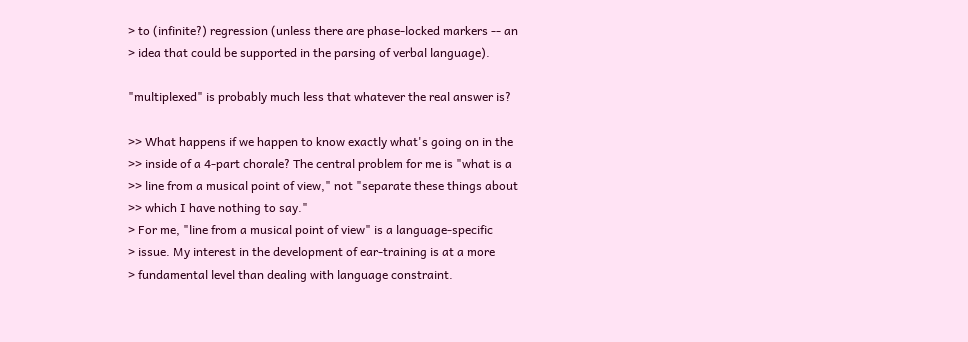> to (infinite?) regression (unless there are phase-locked markers -- an
> idea that could be supported in the parsing of verbal language).

"multiplexed" is probably much less that whatever the real answer is?

>> What happens if we happen to know exactly what's going on in the
>> inside of a 4-part chorale? The central problem for me is "what is a
>> line from a musical point of view," not "separate these things about
>> which I have nothing to say."
> For me, "line from a musical point of view" is a language-specific
> issue. My interest in the development of ear-training is at a more
> fundamental level than dealing with language constraint.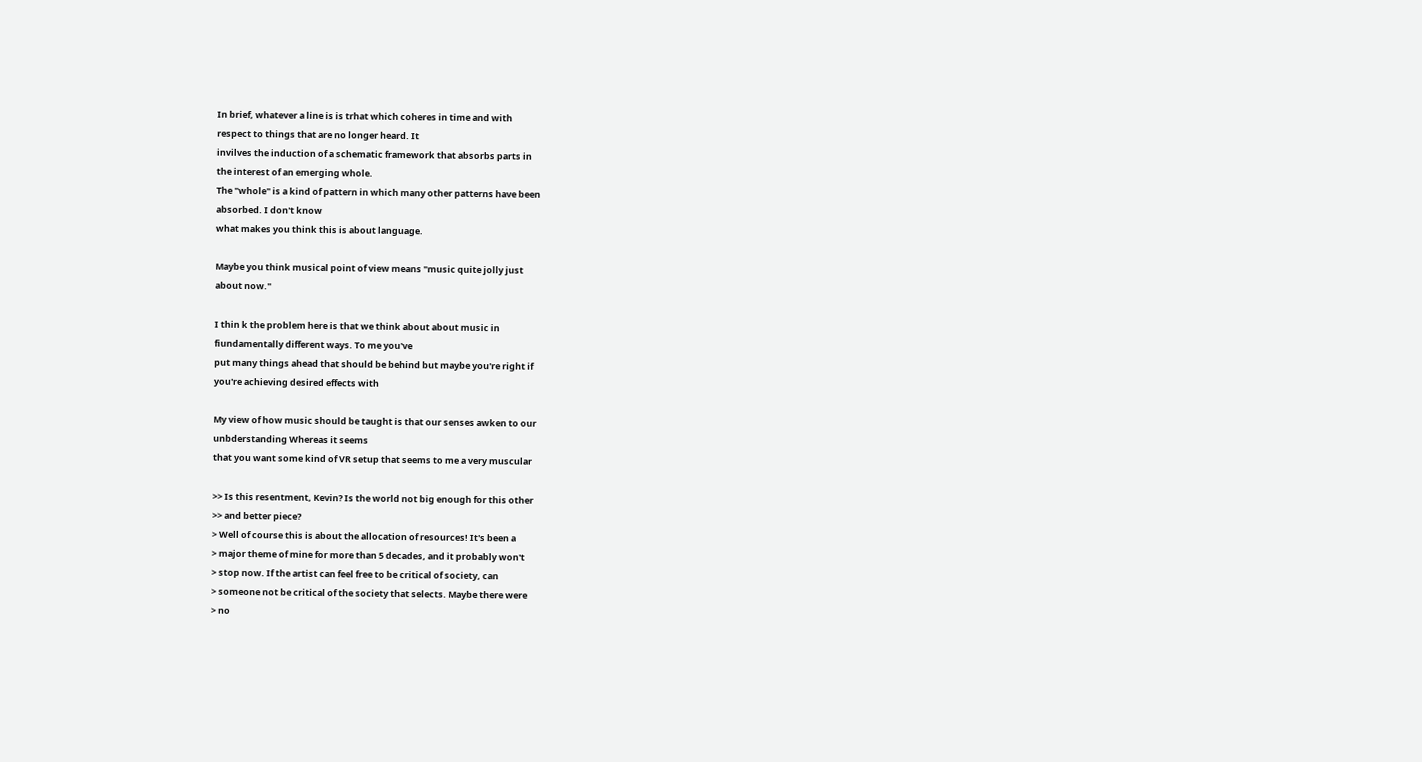In brief, whatever a line is is trhat which coheres in time and with
respect to things that are no longer heard. It
invilves the induction of a schematic framework that absorbs parts in
the interest of an emerging whole.
The "whole" is a kind of pattern in which many other patterns have been
absorbed. I don't know
what makes you think this is about language.

Maybe you think musical point of view means "music quite jolly just
about now."

I thin k the problem here is that we think about about music in
fiundamentally different ways. To me you've
put many things ahead that should be behind but maybe you're right if
you're achieving desired effects with

My view of how music should be taught is that our senses awken to our
unbderstanding Whereas it seems
that you want some kind of VR setup that seems to me a very muscular

>> Is this resentment, Kevin? Is the world not big enough for this other
>> and better piece?
> Well of course this is about the allocation of resources! It's been a
> major theme of mine for more than 5 decades, and it probably won't
> stop now. If the artist can feel free to be critical of society, can
> someone not be critical of the society that selects. Maybe there were
> no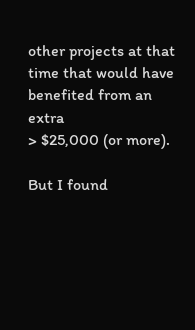other projects at that time that would have benefited from an extra
> $25,000 (or more).

But I found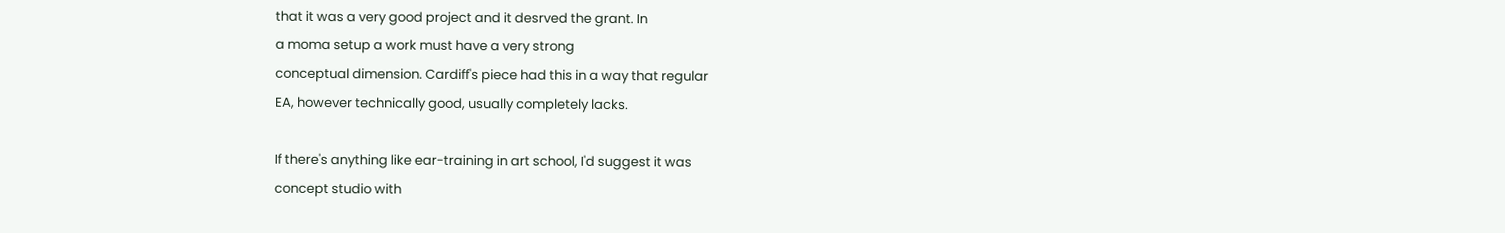that it was a very good project and it desrved the grant. In
a moma setup a work must have a very strong
conceptual dimension. Cardiff's piece had this in a way that regular
EA, however technically good, usually completely lacks.

If there's anything like ear-training in art school, I'd suggest it was
concept studio with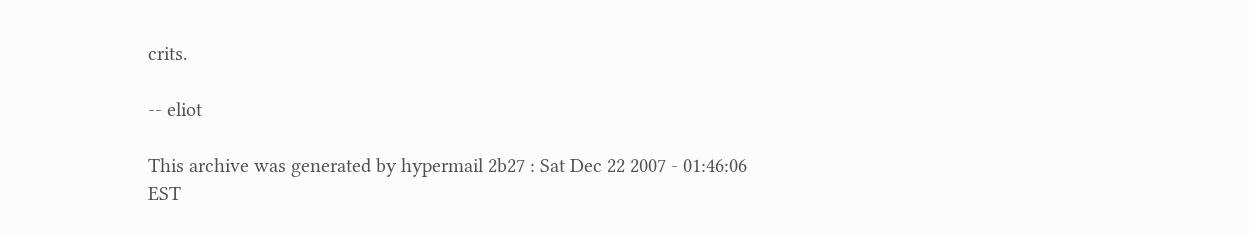crits.

-- eliot

This archive was generated by hypermail 2b27 : Sat Dec 22 2007 - 01:46:06 EST